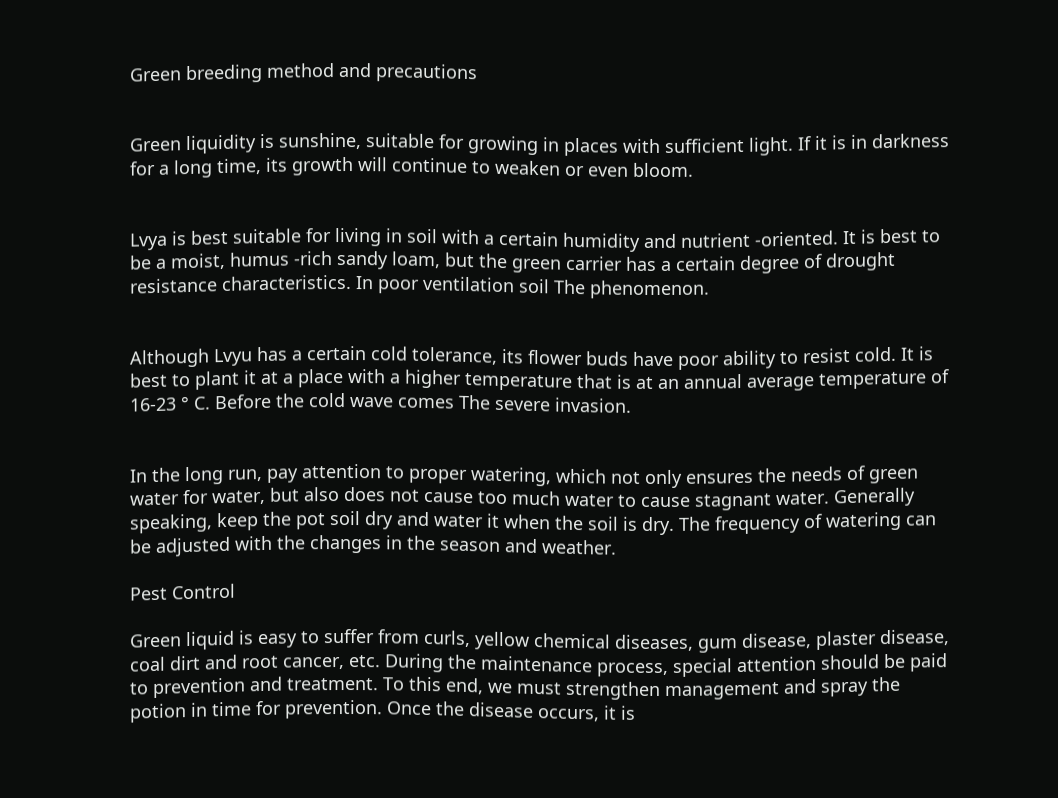Green breeding method and precautions


Green liquidity is sunshine, suitable for growing in places with sufficient light. If it is in darkness for a long time, its growth will continue to weaken or even bloom.


Lvya is best suitable for living in soil with a certain humidity and nutrient -oriented. It is best to be a moist, humus -rich sandy loam, but the green carrier has a certain degree of drought resistance characteristics. In poor ventilation soil The phenomenon.


Although Lvyu has a certain cold tolerance, its flower buds have poor ability to resist cold. It is best to plant it at a place with a higher temperature that is at an annual average temperature of 16-23 ° C. Before the cold wave comes The severe invasion.


In the long run, pay attention to proper watering, which not only ensures the needs of green water for water, but also does not cause too much water to cause stagnant water. Generally speaking, keep the pot soil dry and water it when the soil is dry. The frequency of watering can be adjusted with the changes in the season and weather.

Pest Control

Green liquid is easy to suffer from curls, yellow chemical diseases, gum disease, plaster disease, coal dirt and root cancer, etc. During the maintenance process, special attention should be paid to prevention and treatment. To this end, we must strengthen management and spray the potion in time for prevention. Once the disease occurs, it is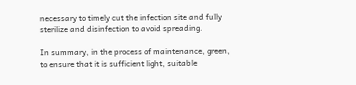necessary to timely cut the infection site and fully sterilize and disinfection to avoid spreading.

In summary, in the process of maintenance, green, to ensure that it is sufficient light, suitable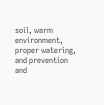soil, warm environment, proper watering, and prevention and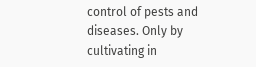control of pests and diseases. Only by cultivating in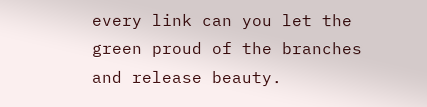every link can you let the green proud of the branches and release beauty.